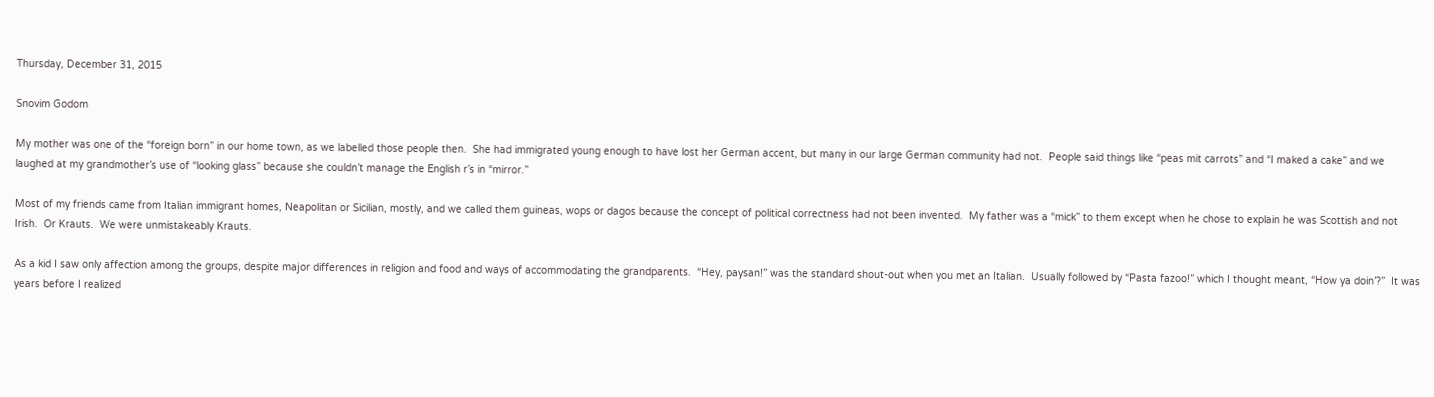Thursday, December 31, 2015

Snovim Godom

My mother was one of the “foreign born” in our home town, as we labelled those people then.  She had immigrated young enough to have lost her German accent, but many in our large German community had not.  People said things like “peas mit carrots” and “I maked a cake” and we laughed at my grandmother’s use of “looking glass” because she couldn’t manage the English r’s in “mirror.”

Most of my friends came from Italian immigrant homes, Neapolitan or Sicilian, mostly, and we called them guineas, wops or dagos because the concept of political correctness had not been invented.  My father was a “mick” to them except when he chose to explain he was Scottish and not Irish.  Or Krauts.  We were unmistakeably Krauts.

As a kid I saw only affection among the groups, despite major differences in religion and food and ways of accommodating the grandparents.  “Hey, paysan!” was the standard shout-out when you met an Italian.  Usually followed by “Pasta fazoo!” which I thought meant, “How ya doin’?”  It was years before I realized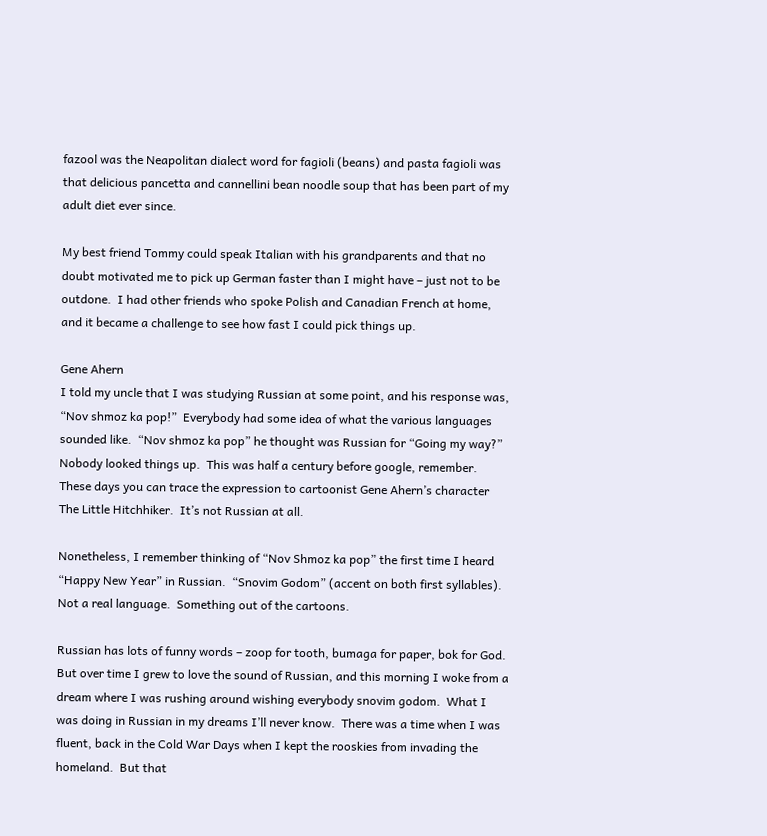fazool was the Neapolitan dialect word for fagioli (beans) and pasta fagioli was that delicious pancetta and cannellini bean noodle soup that has been part of my adult diet ever since.

My best friend Tommy could speak Italian with his grandparents and that no doubt motivated me to pick up German faster than I might have – just not to be outdone.  I had other friends who spoke Polish and Canadian French at home, and it became a challenge to see how fast I could pick things up.

Gene Ahern
I told my uncle that I was studying Russian at some point, and his response was, “Nov shmoz ka pop!”  Everybody had some idea of what the various languages sounded like.  “Nov shmoz ka pop” he thought was Russian for “Going my way?”  Nobody looked things up.  This was half a century before google, remember.  These days you can trace the expression to cartoonist Gene Ahern’s character The Little Hitchhiker.  It’s not Russian at all.

Nonetheless, I remember thinking of “Nov Shmoz ka pop” the first time I heard “Happy New Year” in Russian.  “Snovim Godom” (accent on both first syllables).  Not a real language.  Something out of the cartoons.

Russian has lots of funny words – zoop for tooth, bumaga for paper, bok for God.  But over time I grew to love the sound of Russian, and this morning I woke from a dream where I was rushing around wishing everybody snovim godom.  What I was doing in Russian in my dreams I’ll never know.  There was a time when I was fluent, back in the Cold War Days when I kept the rooskies from invading the homeland.  But that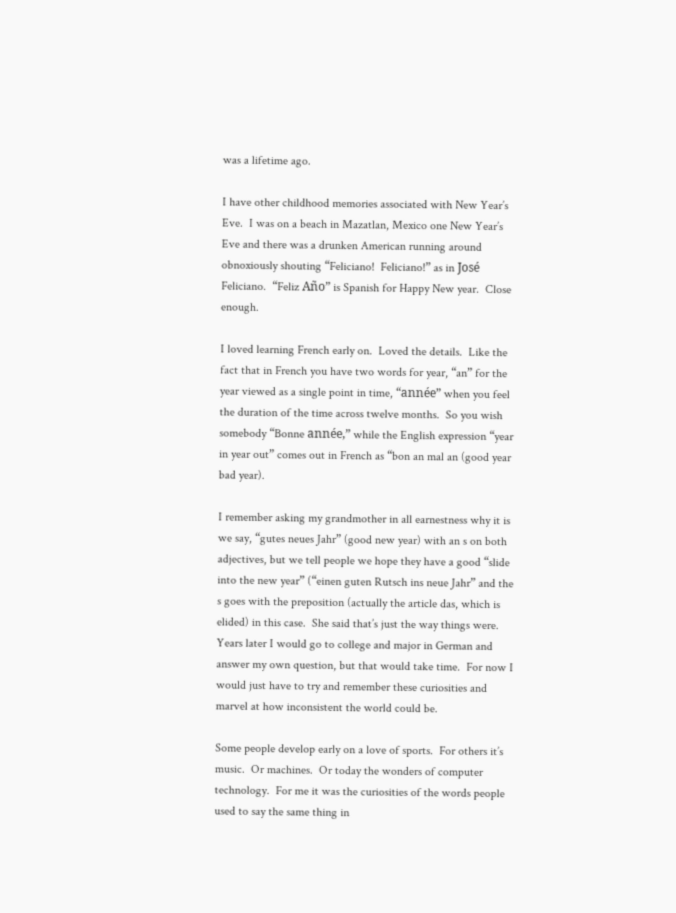was a lifetime ago.

I have other childhood memories associated with New Year’s Eve.  I was on a beach in Mazatlan, Mexico one New Year’s Eve and there was a drunken American running around obnoxiously shouting “Feliciano!  Feliciano!” as in José Feliciano.  “Feliz Año” is Spanish for Happy New year.  Close enough.

I loved learning French early on.  Loved the details.  Like the fact that in French you have two words for year, “an” for the year viewed as a single point in time, “année” when you feel the duration of the time across twelve months.  So you wish somebody “Bonne année,” while the English expression “year in year out” comes out in French as “bon an mal an (good year bad year).

I remember asking my grandmother in all earnestness why it is we say, “gutes neues Jahr” (good new year) with an s on both adjectives, but we tell people we hope they have a good “slide into the new year” (“einen guten Rutsch ins neue Jahr” and the s goes with the preposition (actually the article das, which is elided) in this case.  She said that’s just the way things were.  Years later I would go to college and major in German and answer my own question, but that would take time.  For now I would just have to try and remember these curiosities and marvel at how inconsistent the world could be.

Some people develop early on a love of sports.  For others it’s music.  Or machines.  Or today the wonders of computer technology.  For me it was the curiosities of the words people used to say the same thing in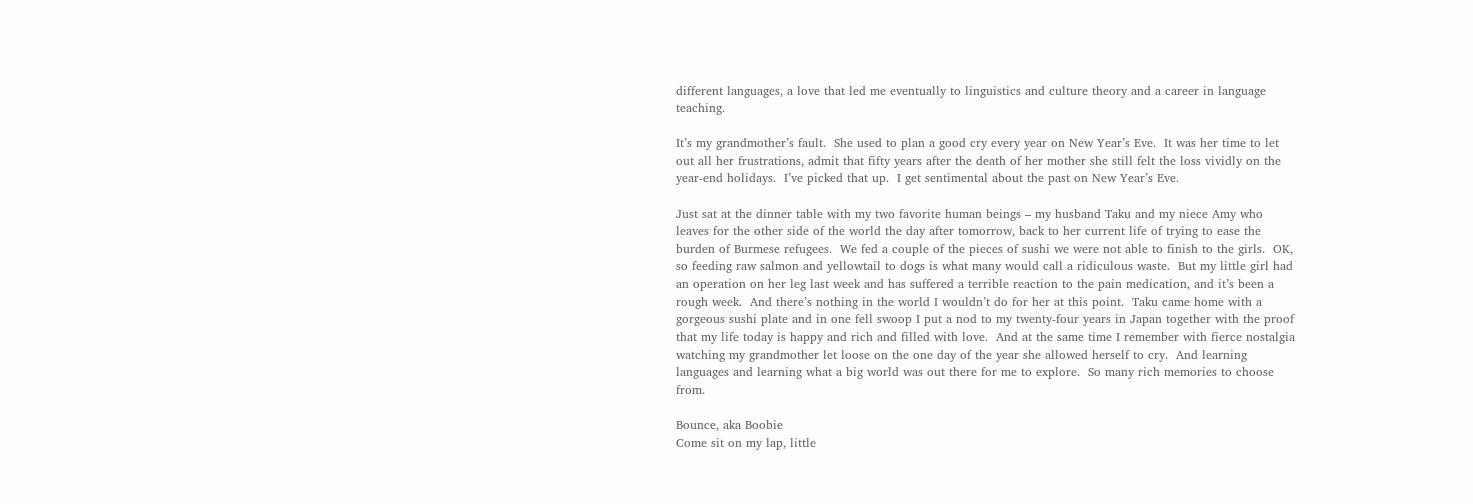different languages, a love that led me eventually to linguistics and culture theory and a career in language teaching.

It’s my grandmother’s fault.  She used to plan a good cry every year on New Year’s Eve.  It was her time to let out all her frustrations, admit that fifty years after the death of her mother she still felt the loss vividly on the year-end holidays.  I’ve picked that up.  I get sentimental about the past on New Year’s Eve.

Just sat at the dinner table with my two favorite human beings – my husband Taku and my niece Amy who leaves for the other side of the world the day after tomorrow, back to her current life of trying to ease the burden of Burmese refugees.  We fed a couple of the pieces of sushi we were not able to finish to the girls.  OK, so feeding raw salmon and yellowtail to dogs is what many would call a ridiculous waste.  But my little girl had an operation on her leg last week and has suffered a terrible reaction to the pain medication, and it’s been a rough week.  And there’s nothing in the world I wouldn’t do for her at this point.  Taku came home with a gorgeous sushi plate and in one fell swoop I put a nod to my twenty-four years in Japan together with the proof that my life today is happy and rich and filled with love.  And at the same time I remember with fierce nostalgia watching my grandmother let loose on the one day of the year she allowed herself to cry.  And learning languages and learning what a big world was out there for me to explore.  So many rich memories to choose from.

Bounce, aka Boobie
Come sit on my lap, little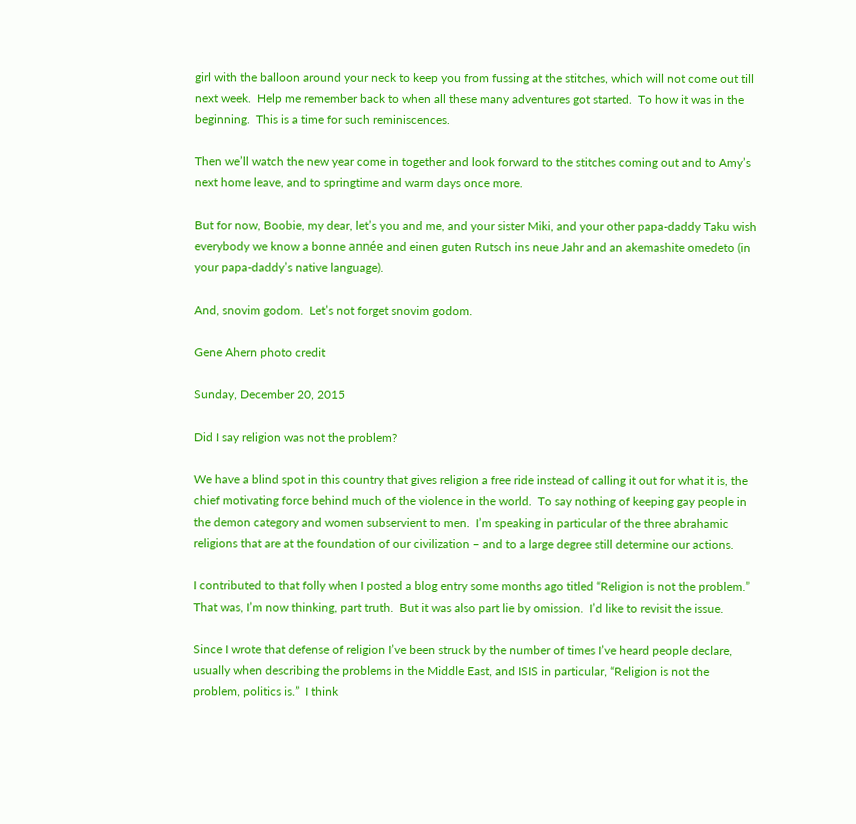girl with the balloon around your neck to keep you from fussing at the stitches, which will not come out till next week.  Help me remember back to when all these many adventures got started.  To how it was in the beginning.  This is a time for such reminiscences.

Then we’ll watch the new year come in together and look forward to the stitches coming out and to Amy’s next home leave, and to springtime and warm days once more.

But for now, Boobie, my dear, let’s you and me, and your sister Miki, and your other papa-daddy Taku wish everybody we know a bonne année and einen guten Rutsch ins neue Jahr and an akemashite omedeto (in your papa-daddy’s native language).

And, snovim godom.  Let’s not forget snovim godom.

Gene Ahern photo credit

Sunday, December 20, 2015

Did I say religion was not the problem?

We have a blind spot in this country that gives religion a free ride instead of calling it out for what it is, the chief motivating force behind much of the violence in the world.  To say nothing of keeping gay people in the demon category and women subservient to men.  I’m speaking in particular of the three abrahamic religions that are at the foundation of our civilization – and to a large degree still determine our actions.

I contributed to that folly when I posted a blog entry some months ago titled “Religion is not the problem.” That was, I’m now thinking, part truth.  But it was also part lie by omission.  I’d like to revisit the issue.

Since I wrote that defense of religion I’ve been struck by the number of times I’ve heard people declare, usually when describing the problems in the Middle East, and ISIS in particular, “Religion is not the problem, politics is.”  I think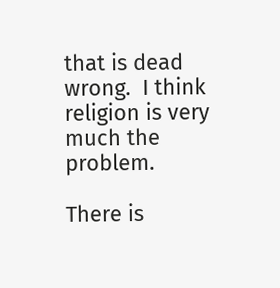that is dead wrong.  I think religion is very much the problem.

There is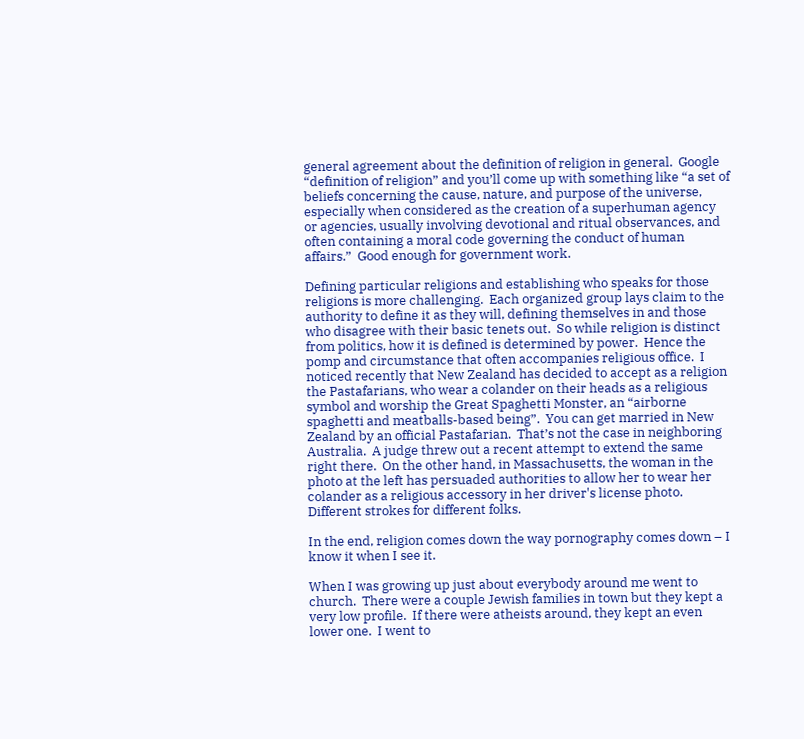general agreement about the definition of religion in general.  Google “definition of religion” and you’ll come up with something like “a set of beliefs concerning the cause, nature, and purpose of the universe, especially when considered as the creation of a superhuman agency or agencies, usually involving devotional and ritual observances, and often containing a moral code governing the conduct of human affairs.”  Good enough for government work.

Defining particular religions and establishing who speaks for those religions is more challenging.  Each organized group lays claim to the authority to define it as they will, defining themselves in and those who disagree with their basic tenets out.  So while religion is distinct from politics, how it is defined is determined by power.  Hence the pomp and circumstance that often accompanies religious office.  I noticed recently that New Zealand has decided to accept as a religion the Pastafarians, who wear a colander on their heads as a religious symbol and worship the Great Spaghetti Monster, an “airborne spaghetti and meatballs-based being”.  You can get married in New Zealand by an official Pastafarian.  That’s not the case in neighboring Australia.  A judge threw out a recent attempt to extend the same right there.  On the other hand, in Massachusetts, the woman in the photo at the left has persuaded authorities to allow her to wear her colander as a religious accessory in her driver's license photo.  Different strokes for different folks.

In the end, religion comes down the way pornography comes down – I know it when I see it.

When I was growing up just about everybody around me went to church.  There were a couple Jewish families in town but they kept a very low profile.  If there were atheists around, they kept an even lower one.  I went to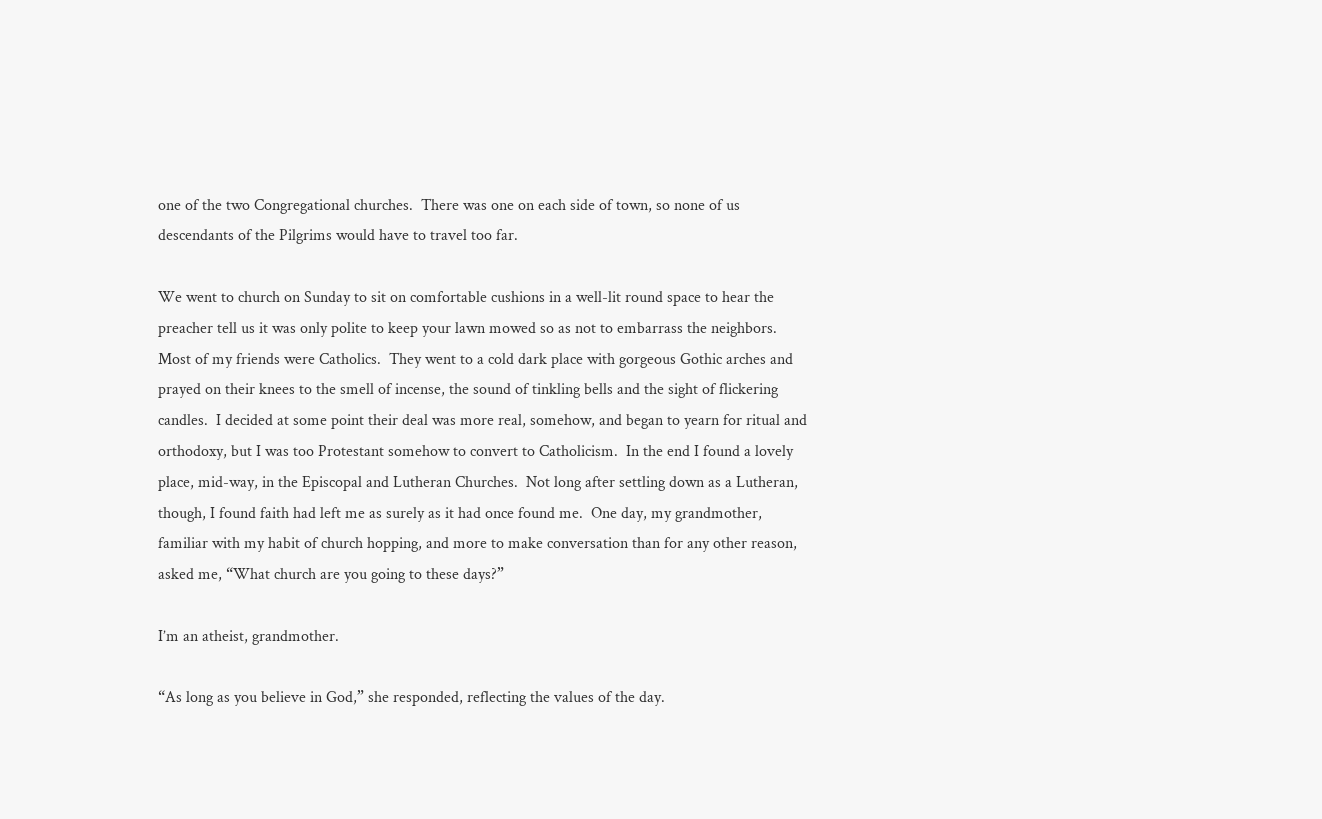one of the two Congregational churches.  There was one on each side of town, so none of us descendants of the Pilgrims would have to travel too far.

We went to church on Sunday to sit on comfortable cushions in a well-lit round space to hear the preacher tell us it was only polite to keep your lawn mowed so as not to embarrass the neighbors.  Most of my friends were Catholics.  They went to a cold dark place with gorgeous Gothic arches and prayed on their knees to the smell of incense, the sound of tinkling bells and the sight of flickering candles.  I decided at some point their deal was more real, somehow, and began to yearn for ritual and orthodoxy, but I was too Protestant somehow to convert to Catholicism.  In the end I found a lovely place, mid-way, in the Episcopal and Lutheran Churches.  Not long after settling down as a Lutheran, though, I found faith had left me as surely as it had once found me.  One day, my grandmother, familiar with my habit of church hopping, and more to make conversation than for any other reason, asked me, “What church are you going to these days?”

I’m an atheist, grandmother.

“As long as you believe in God,” she responded, reflecting the values of the day.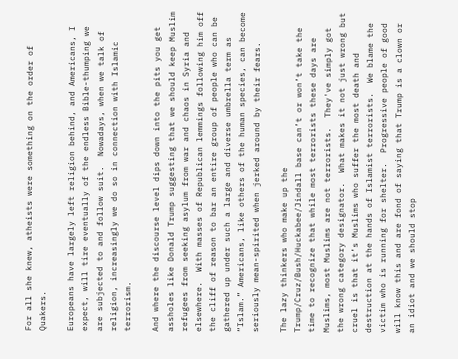For all she knew, atheists were something on the order of Quakers.

Europeans have largely left religion behind, and Americans, I expect, will tire eventually of the endless Bible-thumping we are subjected to and follow suit.  Nowadays, when we talk of religion, increasingly we do so in connection with Islamic terrorism.

And where the discourse level dips down into the pits you get assholes like Donald Trump suggesting that we should keep Muslim refugees from seeking asylum from war and chaos in Syria and elsewhere.  With masses of Republican lemmings following him off the cliff of reason to bar an entire group of people who can be gathered up under such a large and diverse umbrella term as “Islam.” Americans, like others of the human species, can become seriously mean-spirited when jerked around by their fears.

The lazy thinkers who make up the Trump/Cruz/Bush/Huckabee/Jindall base can’t or won’t take the time to recognize that while most terrorists these days are Muslims, most Muslims are not terrorists.  They've simply got the wrong category designator.  What makes it not just wrong but cruel is that it’s Muslims who suffer the most death and destruction at the hands of Islamist terrorists.  We blame the victim who is running for shelter.  Progressive people of good will know this and are fond of saying that Trump is a clown or an idiot and we should stop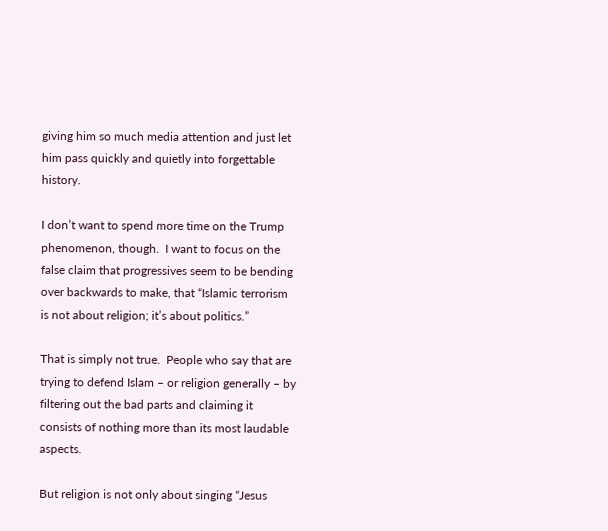giving him so much media attention and just let him pass quickly and quietly into forgettable history.

I don’t want to spend more time on the Trump phenomenon, though.  I want to focus on the false claim that progressives seem to be bending over backwards to make, that “Islamic terrorism is not about religion; it’s about politics.”

That is simply not true.  People who say that are trying to defend Islam – or religion generally – by filtering out the bad parts and claiming it consists of nothing more than its most laudable aspects.

But religion is not only about singing “Jesus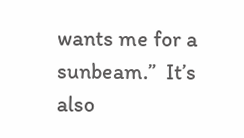wants me for a sunbeam.”  It’s also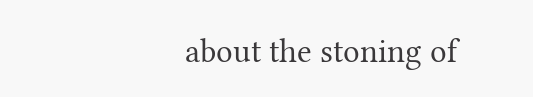about the stoning of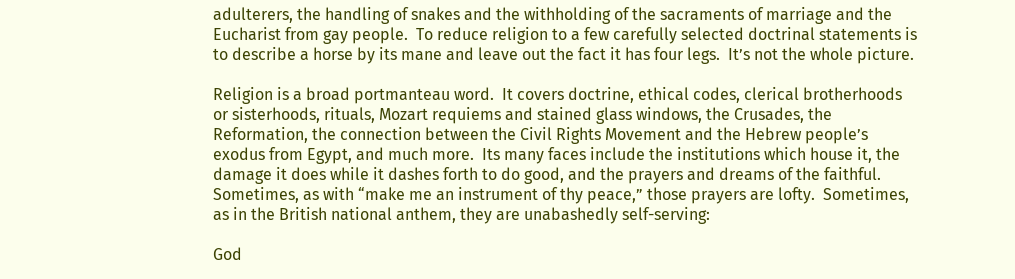adulterers, the handling of snakes and the withholding of the sacraments of marriage and the Eucharist from gay people.  To reduce religion to a few carefully selected doctrinal statements is to describe a horse by its mane and leave out the fact it has four legs.  It’s not the whole picture.

Religion is a broad portmanteau word.  It covers doctrine, ethical codes, clerical brotherhoods or sisterhoods, rituals, Mozart requiems and stained glass windows, the Crusades, the Reformation, the connection between the Civil Rights Movement and the Hebrew people’s exodus from Egypt, and much more.  Its many faces include the institutions which house it, the damage it does while it dashes forth to do good, and the prayers and dreams of the faithful.  Sometimes, as with “make me an instrument of thy peace,” those prayers are lofty.  Sometimes, as in the British national anthem, they are unabashedly self-serving:

God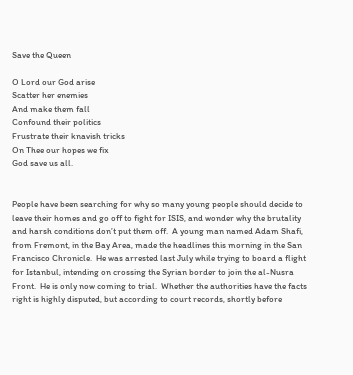Save the Queen

O Lord our God arise
Scatter her enemies
And make them fall
Confound their politics
Frustrate their knavish tricks
On Thee our hopes we fix
God save us all.


People have been searching for why so many young people should decide to leave their homes and go off to fight for ISIS, and wonder why the brutality and harsh conditions don’t put them off.  A young man named Adam Shafi, from Fremont, in the Bay Area, made the headlines this morning in the San Francisco Chronicle.  He was arrested last July while trying to board a flight for Istanbul, intending on crossing the Syrian border to join the al-Nusra Front.  He is only now coming to trial.  Whether the authorities have the facts right is highly disputed, but according to court records, shortly before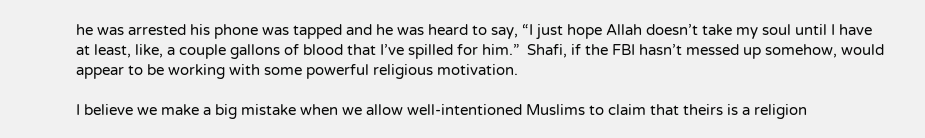he was arrested his phone was tapped and he was heard to say, “I just hope Allah doesn’t take my soul until I have at least, like, a couple gallons of blood that I’ve spilled for him.”  Shafi, if the FBI hasn’t messed up somehow, would appear to be working with some powerful religious motivation.

I believe we make a big mistake when we allow well-intentioned Muslims to claim that theirs is a religion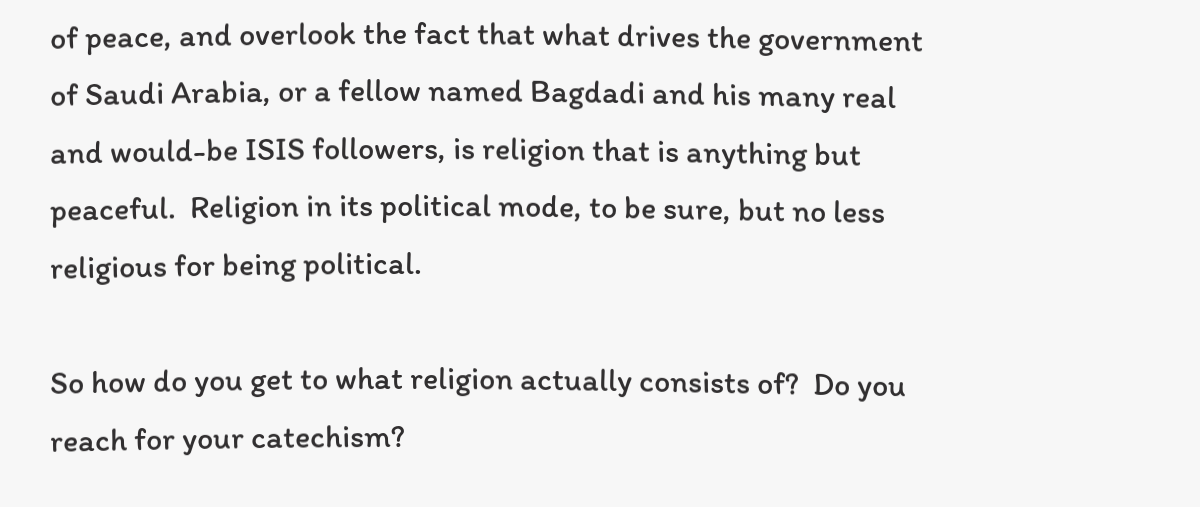of peace, and overlook the fact that what drives the government of Saudi Arabia, or a fellow named Bagdadi and his many real and would-be ISIS followers, is religion that is anything but peaceful.  Religion in its political mode, to be sure, but no less religious for being political.

So how do you get to what religion actually consists of?  Do you reach for your catechism?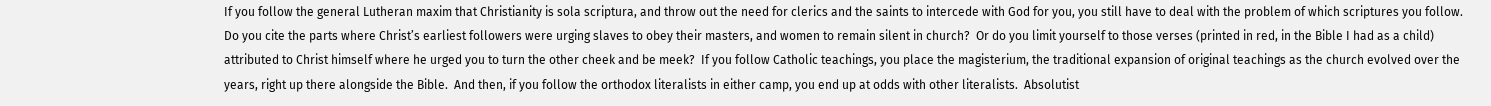If you follow the general Lutheran maxim that Christianity is sola scriptura, and throw out the need for clerics and the saints to intercede with God for you, you still have to deal with the problem of which scriptures you follow.  Do you cite the parts where Christ’s earliest followers were urging slaves to obey their masters, and women to remain silent in church?  Or do you limit yourself to those verses (printed in red, in the Bible I had as a child) attributed to Christ himself where he urged you to turn the other cheek and be meek?  If you follow Catholic teachings, you place the magisterium, the traditional expansion of original teachings as the church evolved over the years, right up there alongside the Bible.  And then, if you follow the orthodox literalists in either camp, you end up at odds with other literalists.  Absolutist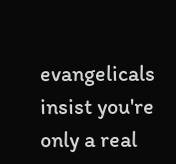evangelicals insist you're only a real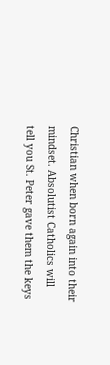Christian when born again into their mindset. Absolutist Catholics will tell you St. Peter gave them the keys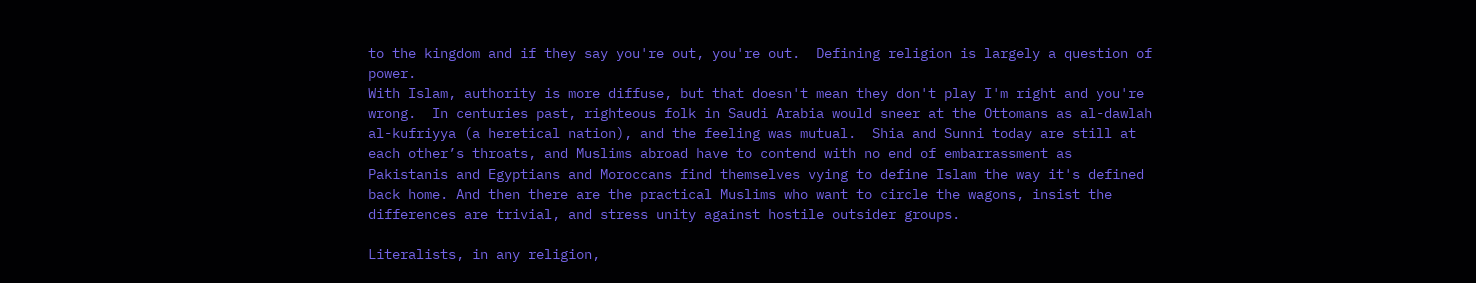to the kingdom and if they say you're out, you're out.  Defining religion is largely a question of power.
With Islam, authority is more diffuse, but that doesn't mean they don't play I'm right and you're wrong.  In centuries past, righteous folk in Saudi Arabia would sneer at the Ottomans as al-dawlah al-kufriyya (a heretical nation), and the feeling was mutual.  Shia and Sunni today are still at each other’s throats, and Muslims abroad have to contend with no end of embarrassment as Pakistanis and Egyptians and Moroccans find themselves vying to define Islam the way it's defined back home. And then there are the practical Muslims who want to circle the wagons, insist the differences are trivial, and stress unity against hostile outsider groups.

Literalists, in any religion,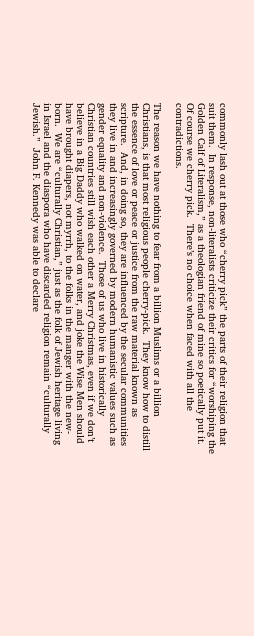commonly lash out at those who “cherry pick” the parts of their religion that suit them.  In response, non-literalists criticize their critics for “worshiping the Golden Calf of Literalism,” as a theologian friend of mine so poetically put it.  Of course we cherry pick.  There’s no choice when faced with all the contradictions.

The reason we have nothing to fear from a billion Muslims or a billion Christians, is that most religious people cherry-pick.  They know how to distill the essence of love or peace or justice from the raw material known as scripture.  And, in doing so, they are influenced by the secular communities they live in and increasingly governed by modern humanistic values such as gender equality and non-violence.  Those of us who live in historically Christian countries still wish each other a Merry Christmas, even if we don’t believe in a Big Daddy who walked on water, and joke the Wise Men should have brought diapers, not myrrh, to the folks in the manger with the new-born.  We are “culturally Christian,” just as the folk of Jewish heritage living in Israel and the diaspora who have discarded religion remain “culturally Jewish.”  John F. Kennedy was able to declare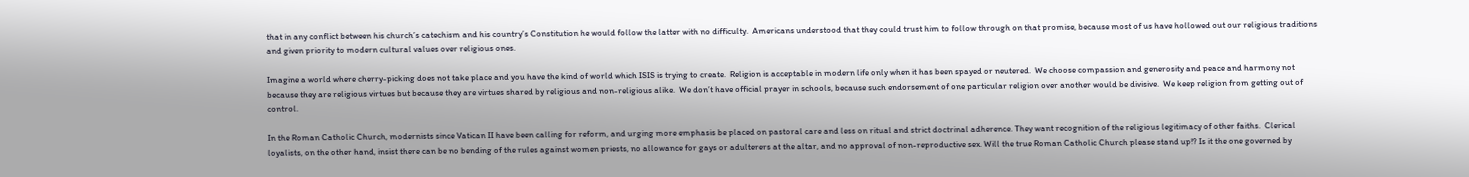that in any conflict between his church’s catechism and his country’s Constitution he would follow the latter with no difficulty.  Americans understood that they could trust him to follow through on that promise, because most of us have hollowed out our religious traditions and given priority to modern cultural values over religious ones.

Imagine a world where cherry-picking does not take place and you have the kind of world which ISIS is trying to create.  Religion is acceptable in modern life only when it has been spayed or neutered.  We choose compassion and generosity and peace and harmony not because they are religious virtues but because they are virtues shared by religious and non-religious alike.  We don’t have official prayer in schools, because such endorsement of one particular religion over another would be divisive.  We keep religion from getting out of control.

In the Roman Catholic Church, modernists since Vatican II have been calling for reform, and urging more emphasis be placed on pastoral care and less on ritual and strict doctrinal adherence. They want recognition of the religious legitimacy of other faiths.  Clerical loyalists, on the other hand, insist there can be no bending of the rules against women priests, no allowance for gays or adulterers at the altar, and no approval of non-reproductive sex. Will the true Roman Catholic Church please stand up!? Is it the one governed by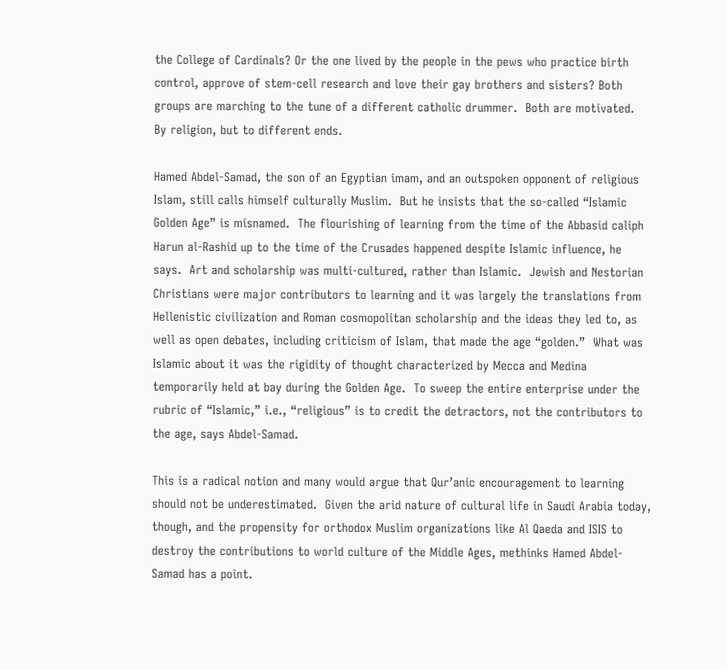the College of Cardinals? Or the one lived by the people in the pews who practice birth control, approve of stem-cell research and love their gay brothers and sisters? Both groups are marching to the tune of a different catholic drummer.  Both are motivated.  By religion, but to different ends.

Hamed Abdel-Samad, the son of an Egyptian imam, and an outspoken opponent of religious Islam, still calls himself culturally Muslim.  But he insists that the so-called “Islamic Golden Age” is misnamed.  The flourishing of learning from the time of the Abbasid caliph Harun al-Rashid up to the time of the Crusades happened despite Islamic influence, he says.  Art and scholarship was multi-cultured, rather than Islamic.  Jewish and Nestorian Christians were major contributors to learning and it was largely the translations from Hellenistic civilization and Roman cosmopolitan scholarship and the ideas they led to, as well as open debates, including criticism of Islam, that made the age “golden.”  What was Islamic about it was the rigidity of thought characterized by Mecca and Medina temporarily held at bay during the Golden Age.  To sweep the entire enterprise under the rubric of “Islamic,” i.e., “religious” is to credit the detractors, not the contributors to the age, says Abdel-Samad.

This is a radical notion and many would argue that Qur’anic encouragement to learning should not be underestimated.  Given the arid nature of cultural life in Saudi Arabia today, though, and the propensity for orthodox Muslim organizations like Al Qaeda and ISIS to destroy the contributions to world culture of the Middle Ages, methinks Hamed Abdel-Samad has a point.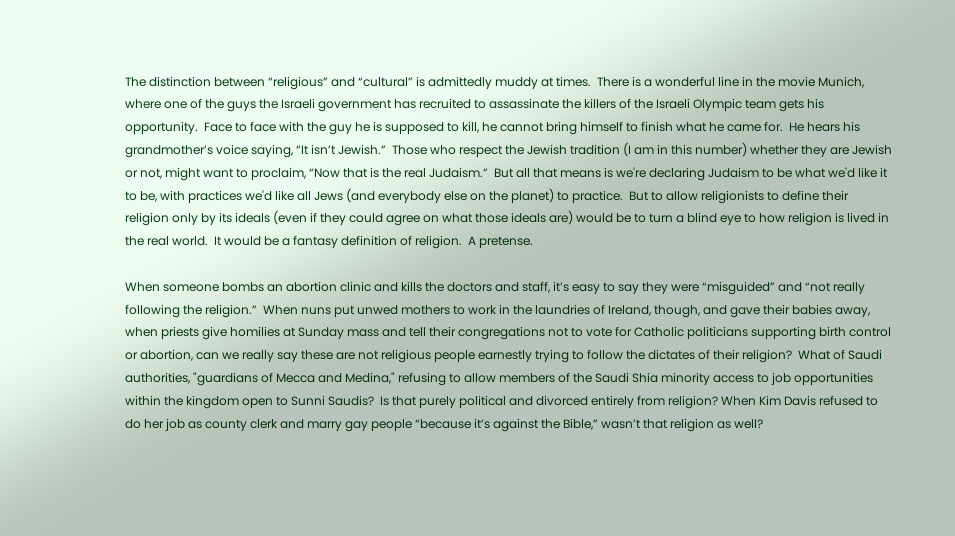The distinction between “religious” and “cultural” is admittedly muddy at times.  There is a wonderful line in the movie Munich, where one of the guys the Israeli government has recruited to assassinate the killers of the Israeli Olympic team gets his opportunity.  Face to face with the guy he is supposed to kill, he cannot bring himself to finish what he came for.  He hears his grandmother’s voice saying, “It isn’t Jewish.”  Those who respect the Jewish tradition (I am in this number) whether they are Jewish or not, might want to proclaim, “Now that is the real Judaism.”  But all that means is we're declaring Judaism to be what we'd like it to be, with practices we'd like all Jews (and everybody else on the planet) to practice.  But to allow religionists to define their religion only by its ideals (even if they could agree on what those ideals are) would be to turn a blind eye to how religion is lived in the real world.  It would be a fantasy definition of religion.  A pretense.

When someone bombs an abortion clinic and kills the doctors and staff, it’s easy to say they were “misguided” and “not really following the religion.”  When nuns put unwed mothers to work in the laundries of Ireland, though, and gave their babies away, when priests give homilies at Sunday mass and tell their congregations not to vote for Catholic politicians supporting birth control or abortion, can we really say these are not religious people earnestly trying to follow the dictates of their religion?  What of Saudi authorities, "guardians of Mecca and Medina," refusing to allow members of the Saudi Shia minority access to job opportunities within the kingdom open to Sunni Saudis?  Is that purely political and divorced entirely from religion? When Kim Davis refused to do her job as county clerk and marry gay people “because it’s against the Bible,” wasn’t that religion as well?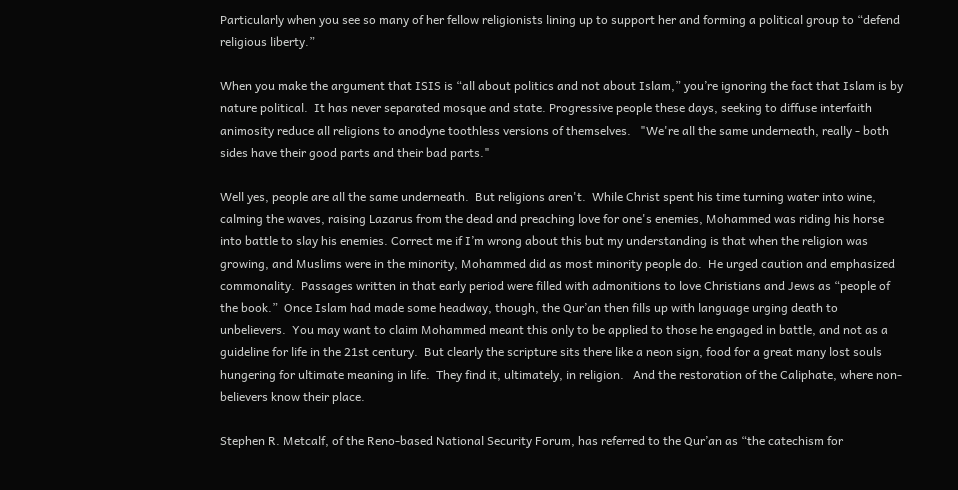Particularly when you see so many of her fellow religionists lining up to support her and forming a political group to “defend religious liberty.”

When you make the argument that ISIS is “all about politics and not about Islam,” you’re ignoring the fact that Islam is by nature political.  It has never separated mosque and state. Progressive people these days, seeking to diffuse interfaith animosity reduce all religions to anodyne toothless versions of themselves.   "We're all the same underneath, really - both sides have their good parts and their bad parts."

Well yes, people are all the same underneath.  But religions aren't.  While Christ spent his time turning water into wine, calming the waves, raising Lazarus from the dead and preaching love for one's enemies, Mohammed was riding his horse into battle to slay his enemies. Correct me if I’m wrong about this but my understanding is that when the religion was growing, and Muslims were in the minority, Mohammed did as most minority people do.  He urged caution and emphasized commonality.  Passages written in that early period were filled with admonitions to love Christians and Jews as “people of the book.”  Once Islam had made some headway, though, the Qur’an then fills up with language urging death to unbelievers.  You may want to claim Mohammed meant this only to be applied to those he engaged in battle, and not as a guideline for life in the 21st century.  But clearly the scripture sits there like a neon sign, food for a great many lost souls hungering for ultimate meaning in life.  They find it, ultimately, in religion.   And the restoration of the Caliphate, where non-believers know their place.

Stephen R. Metcalf, of the Reno-based National Security Forum, has referred to the Qur’an as “the catechism for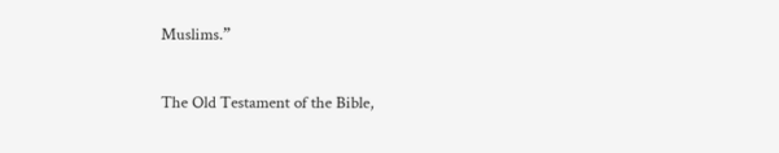Muslims.”

The Old Testament of the Bible,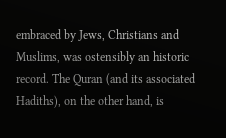embraced by Jews, Christians and Muslims, was ostensibly an historic record. The Quran (and its associated Hadiths), on the other hand, is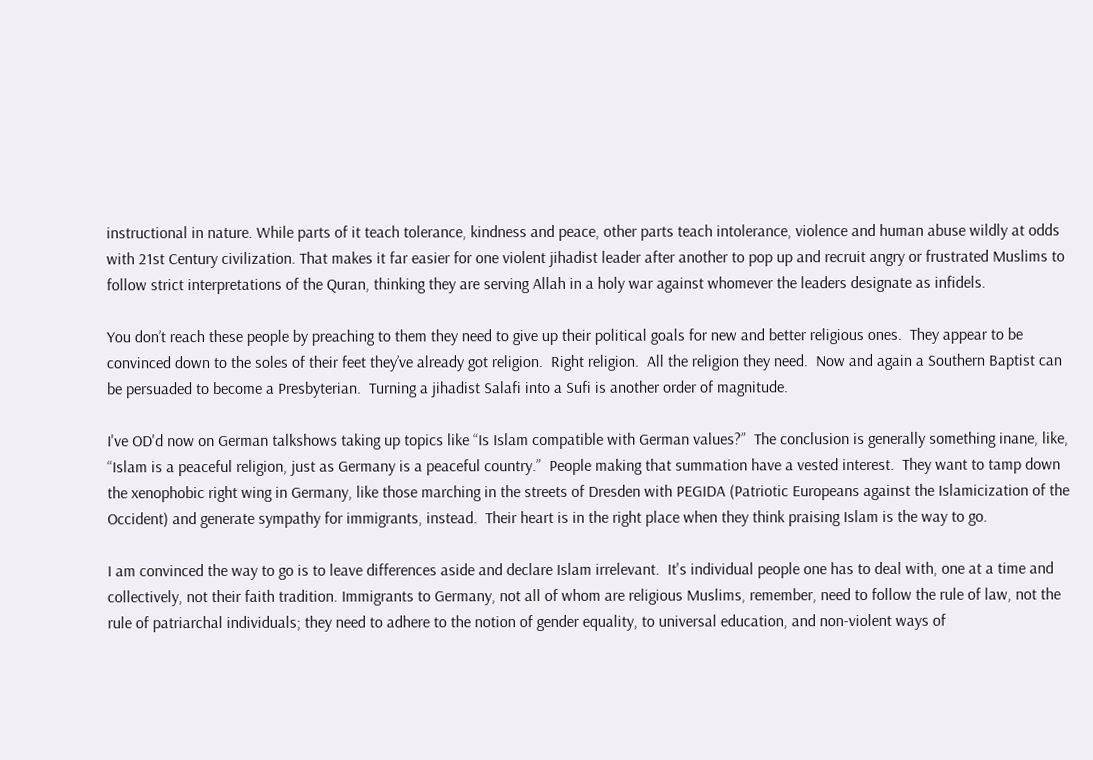instructional in nature. While parts of it teach tolerance, kindness and peace, other parts teach intolerance, violence and human abuse wildly at odds with 21st Century civilization. That makes it far easier for one violent jihadist leader after another to pop up and recruit angry or frustrated Muslims to follow strict interpretations of the Quran, thinking they are serving Allah in a holy war against whomever the leaders designate as infidels.

You don’t reach these people by preaching to them they need to give up their political goals for new and better religious ones.  They appear to be convinced down to the soles of their feet they’ve already got religion.  Right religion.  All the religion they need.  Now and again a Southern Baptist can be persuaded to become a Presbyterian.  Turning a jihadist Salafi into a Sufi is another order of magnitude.

I've OD'd now on German talkshows taking up topics like “Is Islam compatible with German values?”  The conclusion is generally something inane, like, “Islam is a peaceful religion, just as Germany is a peaceful country.”  People making that summation have a vested interest.  They want to tamp down the xenophobic right wing in Germany, like those marching in the streets of Dresden with PEGIDA (Patriotic Europeans against the Islamicization of the Occident) and generate sympathy for immigrants, instead.  Their heart is in the right place when they think praising Islam is the way to go.

I am convinced the way to go is to leave differences aside and declare Islam irrelevant.  It's individual people one has to deal with, one at a time and collectively, not their faith tradition. Immigrants to Germany, not all of whom are religious Muslims, remember, need to follow the rule of law, not the rule of patriarchal individuals; they need to adhere to the notion of gender equality, to universal education, and non-violent ways of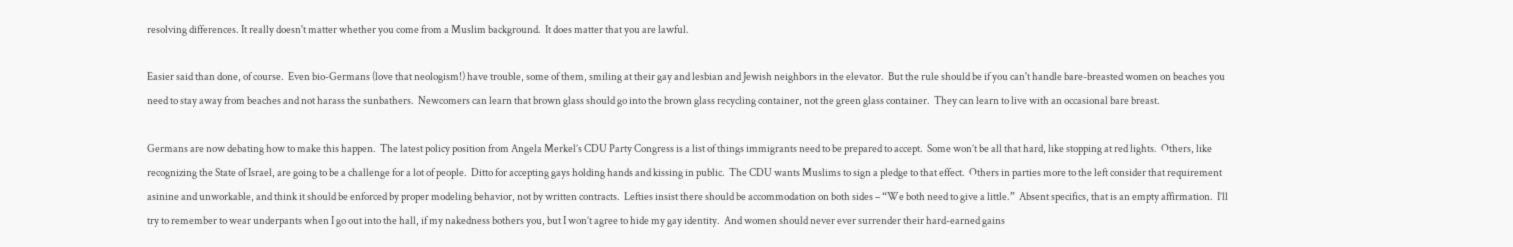resolving differences. It really doesn't matter whether you come from a Muslim background.  It does matter that you are lawful.

Easier said than done, of course.  Even bio-Germans (love that neologism!) have trouble, some of them, smiling at their gay and lesbian and Jewish neighbors in the elevator.  But the rule should be if you can't handle bare-breasted women on beaches you need to stay away from beaches and not harass the sunbathers.  Newcomers can learn that brown glass should go into the brown glass recycling container, not the green glass container.  They can learn to live with an occasional bare breast.

Germans are now debating how to make this happen.  The latest policy position from Angela Merkel’s CDU Party Congress is a list of things immigrants need to be prepared to accept.  Some won’t be all that hard, like stopping at red lights.  Others, like recognizing the State of Israel, are going to be a challenge for a lot of people.  Ditto for accepting gays holding hands and kissing in public.  The CDU wants Muslims to sign a pledge to that effect.  Others in parties more to the left consider that requirement asinine and unworkable, and think it should be enforced by proper modeling behavior, not by written contracts.  Lefties insist there should be accommodation on both sides – “We both need to give a little.”  Absent specifics, that is an empty affirmation.  I’ll try to remember to wear underpants when I go out into the hall, if my nakedness bothers you, but I won’t agree to hide my gay identity.  And women should never ever surrender their hard-earned gains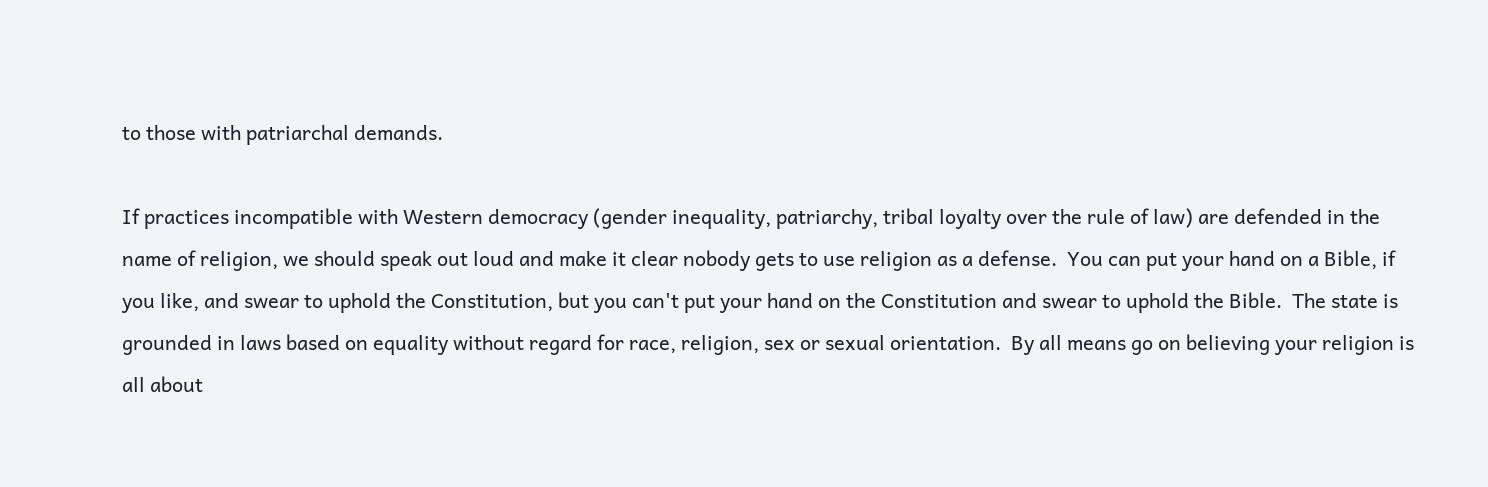to those with patriarchal demands.

If practices incompatible with Western democracy (gender inequality, patriarchy, tribal loyalty over the rule of law) are defended in the name of religion, we should speak out loud and make it clear nobody gets to use religion as a defense.  You can put your hand on a Bible, if you like, and swear to uphold the Constitution, but you can't put your hand on the Constitution and swear to uphold the Bible.  The state is grounded in laws based on equality without regard for race, religion, sex or sexual orientation.  By all means go on believing your religion is all about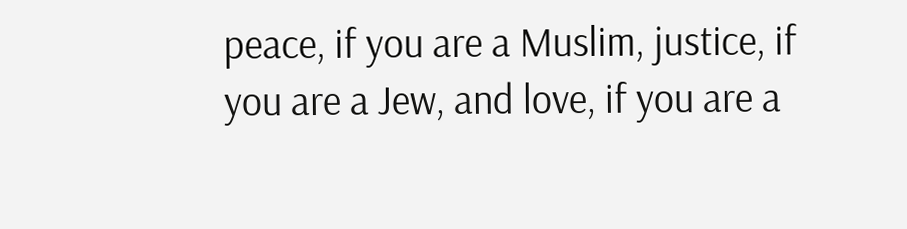peace, if you are a Muslim, justice, if you are a Jew, and love, if you are a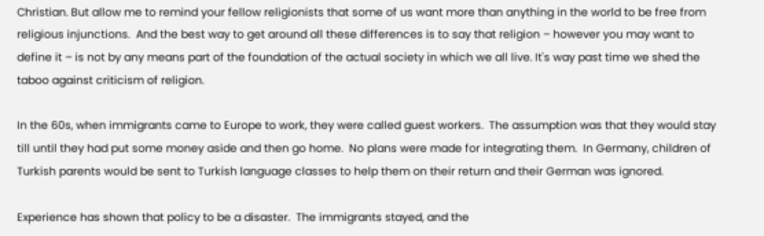Christian. But allow me to remind your fellow religionists that some of us want more than anything in the world to be free from religious injunctions.  And the best way to get around all these differences is to say that religion – however you may want to define it – is not by any means part of the foundation of the actual society in which we all live. It's way past time we shed the taboo against criticism of religion.

In the 60s, when immigrants came to Europe to work, they were called guest workers.  The assumption was that they would stay till until they had put some money aside and then go home.  No plans were made for integrating them.  In Germany, children of Turkish parents would be sent to Turkish language classes to help them on their return and their German was ignored.

Experience has shown that policy to be a disaster.  The immigrants stayed, and the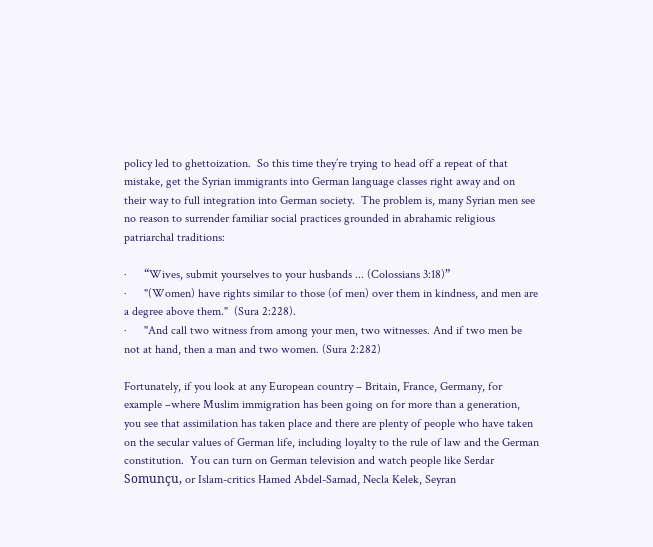policy led to ghettoization.  So this time they’re trying to head off a repeat of that mistake, get the Syrian immigrants into German language classes right away and on their way to full integration into German society.  The problem is, many Syrian men see no reason to surrender familiar social practices grounded in abrahamic religious patriarchal traditions:

·      “Wives, submit yourselves to your husbands ... (Colossians 3:18)”
·      "(Women) have rights similar to those (of men) over them in kindness, and men are a degree above them."  (Sura 2:228).
·      "And call two witness from among your men, two witnesses. And if two men be not at hand, then a man and two women. (Sura 2:282)

Fortunately, if you look at any European country – Britain, France, Germany, for example –where Muslim immigration has been going on for more than a generation, you see that assimilation has taken place and there are plenty of people who have taken on the secular values of German life, including loyalty to the rule of law and the German constitution.  You can turn on German television and watch people like Serdar Somunçu, or Islam-critics Hamed Abdel-Samad, Necla Kelek, Seyran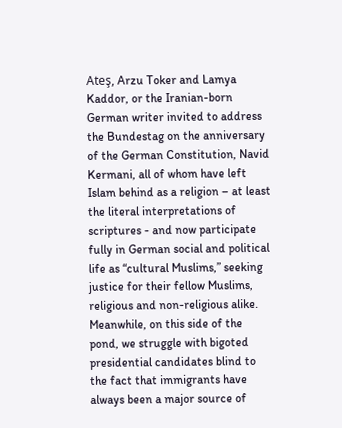Ateş, Arzu Toker and Lamya Kaddor, or the Iranian-born German writer invited to address the Bundestag on the anniversary of the German Constitution, Navid Kermani, all of whom have left Islam behind as a religion – at least the literal interpretations of scriptures - and now participate fully in German social and political life as “cultural Muslims,” seeking justice for their fellow Muslims, religious and non-religious alike.  Meanwhile, on this side of the pond, we struggle with bigoted presidential candidates blind to the fact that immigrants have always been a major source of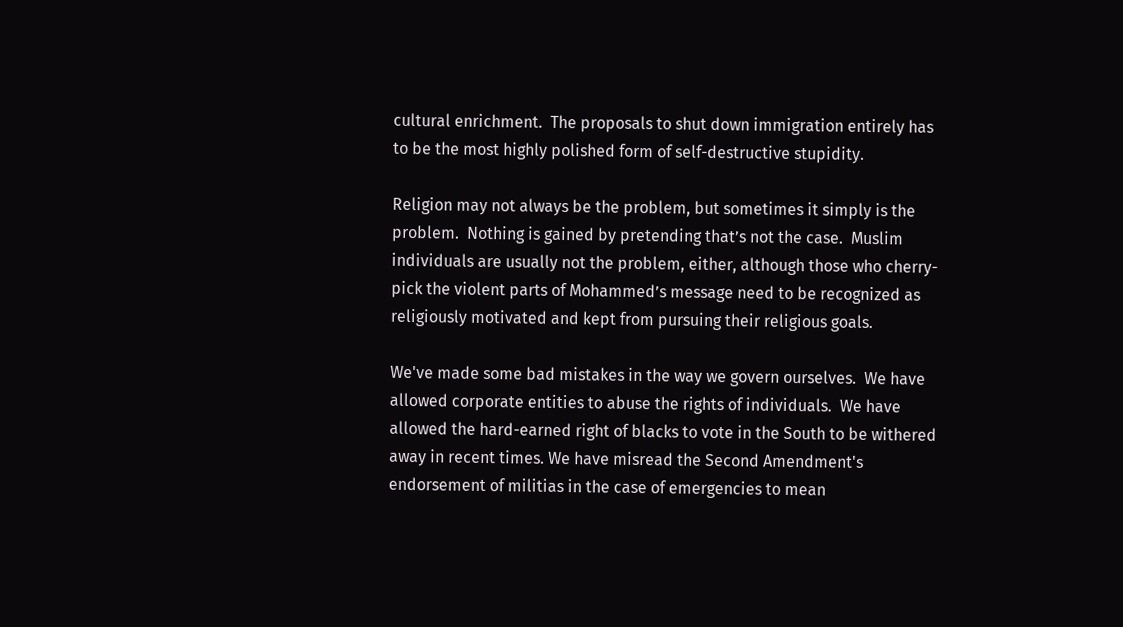cultural enrichment.  The proposals to shut down immigration entirely has to be the most highly polished form of self-destructive stupidity.

Religion may not always be the problem, but sometimes it simply is the problem.  Nothing is gained by pretending that’s not the case.  Muslim individuals are usually not the problem, either, although those who cherry-pick the violent parts of Mohammed’s message need to be recognized as religiously motivated and kept from pursuing their religious goals.

We've made some bad mistakes in the way we govern ourselves.  We have allowed corporate entities to abuse the rights of individuals.  We have allowed the hard-earned right of blacks to vote in the South to be withered away in recent times. We have misread the Second Amendment's endorsement of militias in the case of emergencies to mean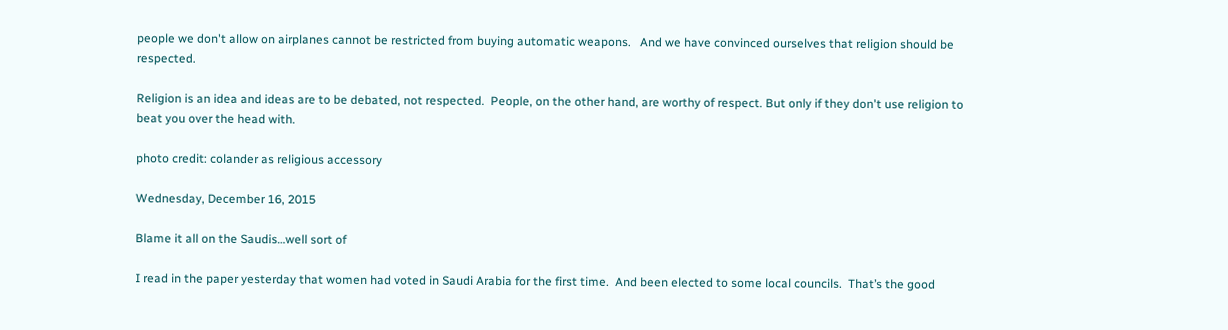people we don't allow on airplanes cannot be restricted from buying automatic weapons.   And we have convinced ourselves that religion should be respected.

Religion is an idea and ideas are to be debated, not respected.  People, on the other hand, are worthy of respect. But only if they don't use religion to beat you over the head with.

photo credit: colander as religious accessory

Wednesday, December 16, 2015

Blame it all on the Saudis…well sort of

I read in the paper yesterday that women had voted in Saudi Arabia for the first time.  And been elected to some local councils.  That’s the good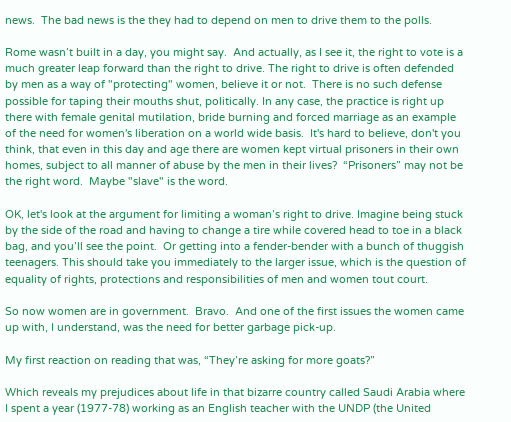news.  The bad news is the they had to depend on men to drive them to the polls.

Rome wasn’t built in a day, you might say.  And actually, as I see it, the right to vote is a much greater leap forward than the right to drive. The right to drive is often defended by men as a way of "protecting" women, believe it or not.  There is no such defense possible for taping their mouths shut, politically. In any case, the practice is right up there with female genital mutilation, bride burning and forced marriage as an example of the need for women's liberation on a world wide basis.  It's hard to believe, don't you think, that even in this day and age there are women kept virtual prisoners in their own homes, subject to all manner of abuse by the men in their lives?  “Prisoners” may not be the right word.  Maybe "slave" is the word.

OK, let's look at the argument for limiting a woman’s right to drive. Imagine being stuck by the side of the road and having to change a tire while covered head to toe in a black bag, and you’ll see the point.  Or getting into a fender-bender with a bunch of thuggish teenagers. This should take you immediately to the larger issue, which is the question of equality of rights, protections and responsibilities of men and women tout court.

So now women are in government.  Bravo.  And one of the first issues the women came up with, I understand, was the need for better garbage pick-up.

My first reaction on reading that was, “They’re asking for more goats?”

Which reveals my prejudices about life in that bizarre country called Saudi Arabia where I spent a year (1977-78) working as an English teacher with the UNDP (the United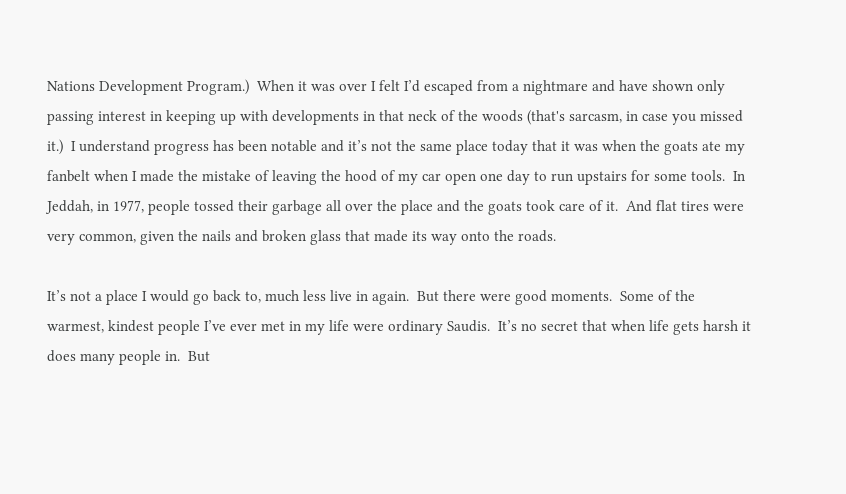Nations Development Program.)  When it was over I felt I’d escaped from a nightmare and have shown only passing interest in keeping up with developments in that neck of the woods (that's sarcasm, in case you missed it.)  I understand progress has been notable and it’s not the same place today that it was when the goats ate my fanbelt when I made the mistake of leaving the hood of my car open one day to run upstairs for some tools.  In Jeddah, in 1977, people tossed their garbage all over the place and the goats took care of it.  And flat tires were very common, given the nails and broken glass that made its way onto the roads.

It’s not a place I would go back to, much less live in again.  But there were good moments.  Some of the warmest, kindest people I’ve ever met in my life were ordinary Saudis.  It’s no secret that when life gets harsh it does many people in.  But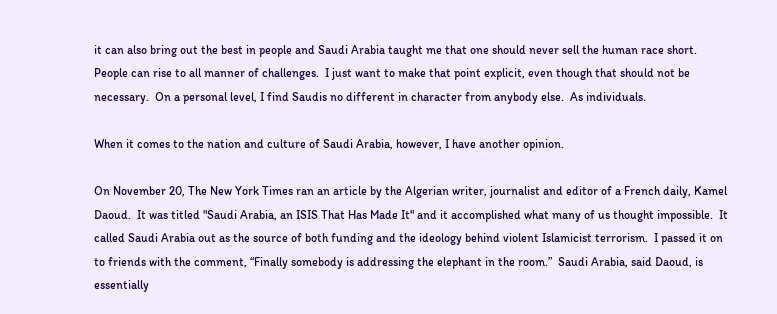it can also bring out the best in people and Saudi Arabia taught me that one should never sell the human race short.  People can rise to all manner of challenges.  I just want to make that point explicit, even though that should not be necessary.  On a personal level, I find Saudis no different in character from anybody else.  As individuals.

When it comes to the nation and culture of Saudi Arabia, however, I have another opinion.

On November 20, The New York Times ran an article by the Algerian writer, journalist and editor of a French daily, Kamel Daoud.  It was titled "Saudi Arabia, an ISIS That Has Made It" and it accomplished what many of us thought impossible.  It called Saudi Arabia out as the source of both funding and the ideology behind violent Islamicist terrorism.  I passed it on to friends with the comment, “Finally somebody is addressing the elephant in the room.”  Saudi Arabia, said Daoud, is essentially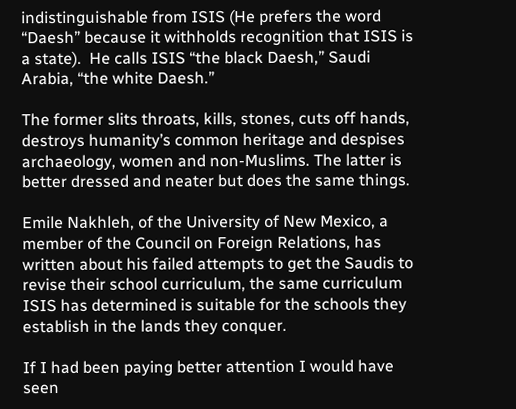indistinguishable from ISIS (He prefers the word “Daesh” because it withholds recognition that ISIS is a state).  He calls ISIS “the black Daesh,” Saudi Arabia, “the white Daesh.”

The former slits throats, kills, stones, cuts off hands, destroys humanity’s common heritage and despises archaeology, women and non-Muslims. The latter is better dressed and neater but does the same things.

Emile Nakhleh, of the University of New Mexico, a member of the Council on Foreign Relations, has written about his failed attempts to get the Saudis to revise their school curriculum, the same curriculum ISIS has determined is suitable for the schools they establish in the lands they conquer.

If I had been paying better attention I would have seen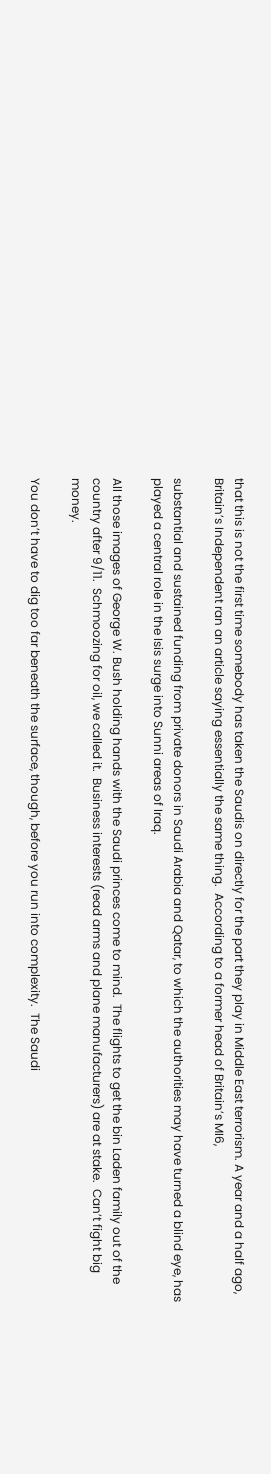that this is not the first time somebody has taken the Saudis on directly for the part they play in Middle East terrorism. A year and a half ago, Britain’s Independent ran an article saying essentially the same thing.  According to a former head of Britain’s MI6,

substantial and sustained funding from private donors in Saudi Arabia and Qatar, to which the authorities may have turned a blind eye, has played a central role in the Isis surge into Sunni areas of Iraq.

All those images of George W. Bush holding hands with the Saudi princes come to mind.  The flights to get the bin Laden family out of the country after 9/11.  Schmoozing for oil, we called it.  Business interests (read arms and plane manufacturers) are at stake.  Can’t fight big money.

You don’t have to dig too far beneath the surface, though, before you run into complexity.  The Saudi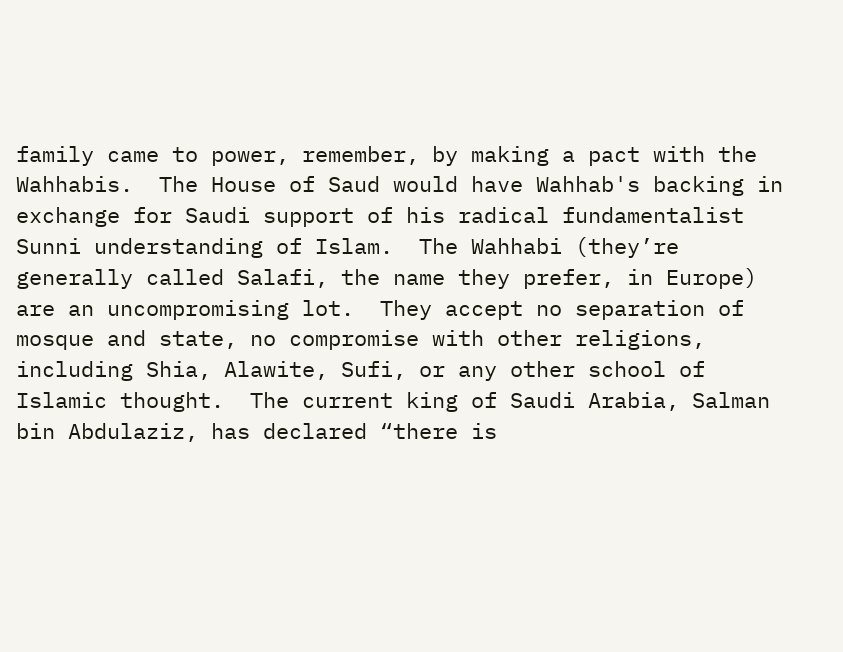family came to power, remember, by making a pact with the Wahhabis.  The House of Saud would have Wahhab's backing in exchange for Saudi support of his radical fundamentalist Sunni understanding of Islam.  The Wahhabi (they’re generally called Salafi, the name they prefer, in Europe) are an uncompromising lot.  They accept no separation of mosque and state, no compromise with other religions, including Shia, Alawite, Sufi, or any other school of Islamic thought.  The current king of Saudi Arabia, Salman bin Abdulaziz, has declared “there is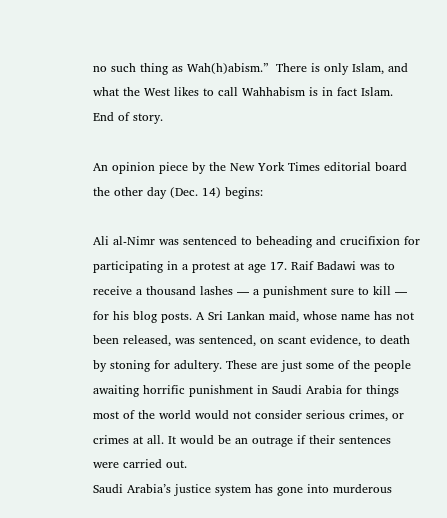no such thing as Wah(h)abism.”  There is only Islam, and what the West likes to call Wahhabism is in fact Islam.  End of story.

An opinion piece by the New York Times editorial board the other day (Dec. 14) begins:

Ali al-Nimr was sentenced to beheading and crucifixion for participating in a protest at age 17. Raif Badawi was to receive a thousand lashes — a punishment sure to kill — for his blog posts. A Sri Lankan maid, whose name has not been released, was sentenced, on scant evidence, to death by stoning for adultery. These are just some of the people awaiting horrific punishment in Saudi Arabia for things most of the world would not consider serious crimes, or crimes at all. It would be an outrage if their sentences were carried out.
Saudi Arabia’s justice system has gone into murderous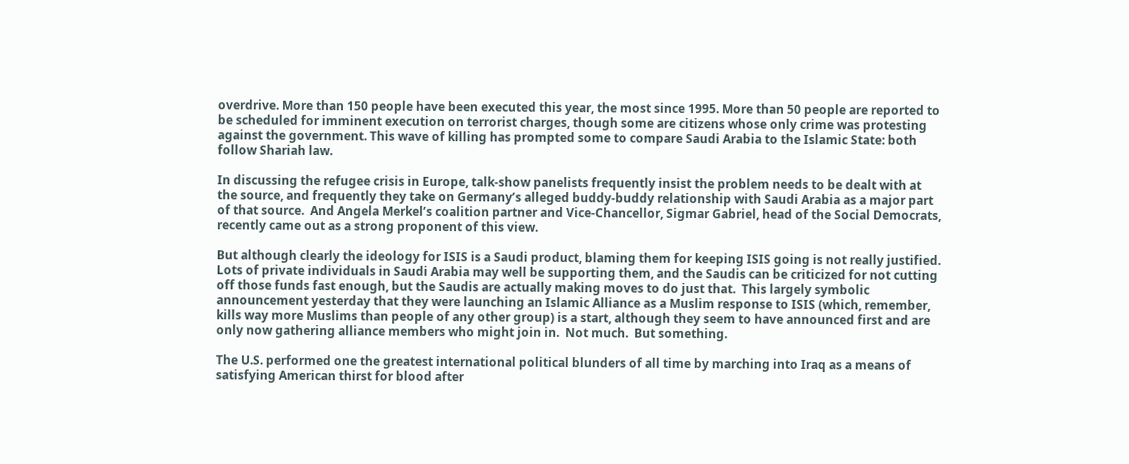overdrive. More than 150 people have been executed this year, the most since 1995. More than 50 people are reported to be scheduled for imminent execution on terrorist charges, though some are citizens whose only crime was protesting against the government. This wave of killing has prompted some to compare Saudi Arabia to the Islamic State: both follow Shariah law.

In discussing the refugee crisis in Europe, talk-show panelists frequently insist the problem needs to be dealt with at the source, and frequently they take on Germany’s alleged buddy-buddy relationship with Saudi Arabia as a major part of that source.  And Angela Merkel’s coalition partner and Vice-Chancellor, Sigmar Gabriel, head of the Social Democrats, recently came out as a strong proponent of this view.

But although clearly the ideology for ISIS is a Saudi product, blaming them for keeping ISIS going is not really justified.  Lots of private individuals in Saudi Arabia may well be supporting them, and the Saudis can be criticized for not cutting off those funds fast enough, but the Saudis are actually making moves to do just that.  This largely symbolic announcement yesterday that they were launching an Islamic Alliance as a Muslim response to ISIS (which, remember, kills way more Muslims than people of any other group) is a start, although they seem to have announced first and are only now gathering alliance members who might join in.  Not much.  But something.

The U.S. performed one the greatest international political blunders of all time by marching into Iraq as a means of satisfying American thirst for blood after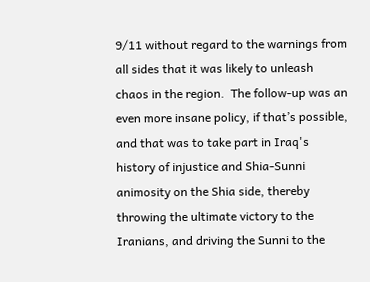9/11 without regard to the warnings from all sides that it was likely to unleash chaos in the region.  The follow-up was an even more insane policy, if that’s possible, and that was to take part in Iraq's history of injustice and Shia-Sunni animosity on the Shia side, thereby throwing the ultimate victory to the Iranians, and driving the Sunni to the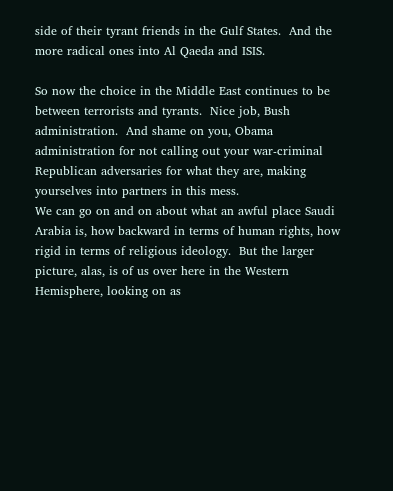side of their tyrant friends in the Gulf States.  And the more radical ones into Al Qaeda and ISIS.

So now the choice in the Middle East continues to be between terrorists and tyrants.  Nice job, Bush administration.  And shame on you, Obama administration for not calling out your war-criminal Republican adversaries for what they are, making yourselves into partners in this mess.
We can go on and on about what an awful place Saudi Arabia is, how backward in terms of human rights, how rigid in terms of religious ideology.  But the larger picture, alas, is of us over here in the Western Hemisphere, looking on as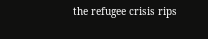the refugee crisis rips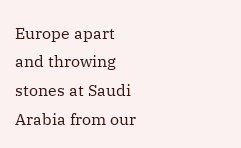Europe apart and throwing stones at Saudi Arabia from our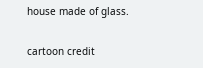house made of glass.

cartoon credit